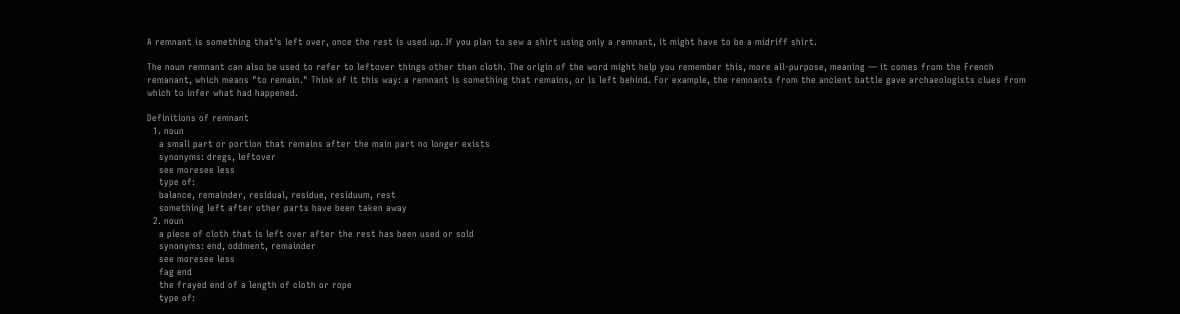A remnant is something that's left over, once the rest is used up. If you plan to sew a shirt using only a remnant, it might have to be a midriff shirt.

The noun remnant can also be used to refer to leftover things other than cloth. The origin of the word might help you remember this, more all-purpose, meaning — it comes from the French remanant, which means "to remain." Think of it this way: a remnant is something that remains, or is left behind. For example, the remnants from the ancient battle gave archaeologists clues from which to infer what had happened.

Definitions of remnant
  1. noun
    a small part or portion that remains after the main part no longer exists
    synonyms: dregs, leftover
    see moresee less
    type of:
    balance, remainder, residual, residue, residuum, rest
    something left after other parts have been taken away
  2. noun
    a piece of cloth that is left over after the rest has been used or sold
    synonyms: end, oddment, remainder
    see moresee less
    fag end
    the frayed end of a length of cloth or rope
    type of: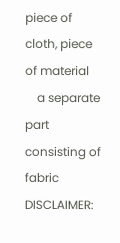piece of cloth, piece of material
    a separate part consisting of fabric
DISCLAIMER: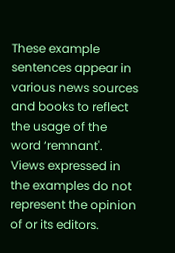These example sentences appear in various news sources and books to reflect the usage of the word ‘remnant'. Views expressed in the examples do not represent the opinion of or its editors.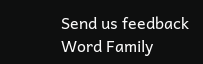Send us feedback
Word Family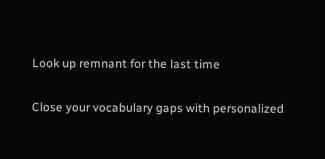Look up remnant for the last time

Close your vocabulary gaps with personalized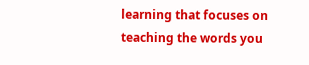learning that focuses on teaching the words you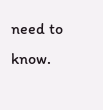need to know.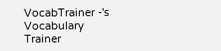VocabTrainer -'s Vocabulary Trainer